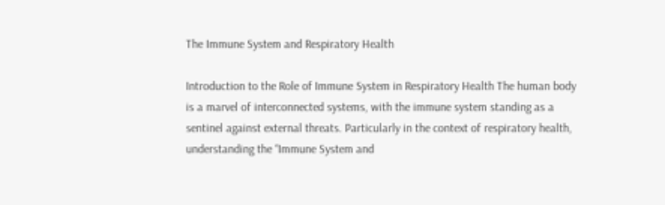The Immune System and Respiratory Health

Introduction to the Role of Immune System in Respiratory Health The human body is a marvel of interconnected systems, with the immune system standing as a sentinel against external threats. Particularly in the context of respiratory health, understanding the “Immune System and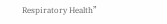Respiratory Health”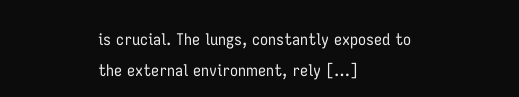is crucial. The lungs, constantly exposed to the external environment, rely […]